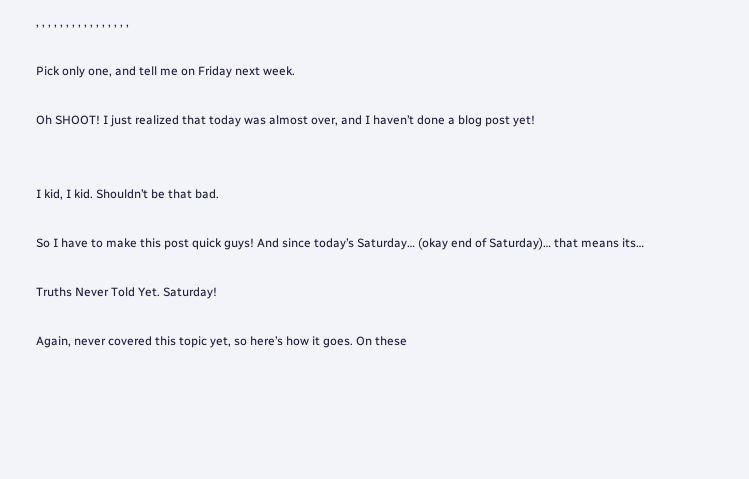, , , , , , , , , , , , , , , ,

Pick only one, and tell me on Friday next week.

Oh SHOOT! I just realized that today was almost over, and I haven’t done a blog post yet!


I kid, I kid. Shouldn’t be that bad.

So I have to make this post quick guys! And since today’s Saturday… (okay end of Saturday)… that means its…

Truths Never Told Yet. Saturday!

Again, never covered this topic yet, so here’s how it goes. On these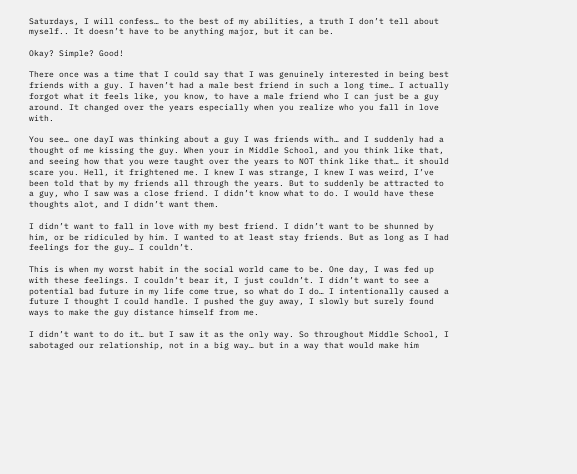Saturdays, I will confess… to the best of my abilities, a truth I don’t tell about myself.. It doesn’t have to be anything major, but it can be.

Okay? Simple? Good!

There once was a time that I could say that I was genuinely interested in being best friends with a guy. I haven’t had a male best friend in such a long time… I actually forgot what it feels like, you know, to have a male friend who I can just be a guy around. It changed over the years especially when you realize who you fall in love with.

You see… one dayI was thinking about a guy I was friends with… and I suddenly had a thought of me kissing the guy. When your in Middle School, and you think like that, and seeing how that you were taught over the years to NOT think like that… it should scare you. Hell, it frightened me. I knew I was strange, I knew I was weird, I’ve been told that by my friends all through the years. But to suddenly be attracted to a guy, who I saw was a close friend. I didn’t know what to do. I would have these thoughts alot, and I didn’t want them.

I didn’t want to fall in love with my best friend. I didn’t want to be shunned by him, or be ridiculed by him. I wanted to at least stay friends. But as long as I had feelings for the guy… I couldn’t.

This is when my worst habit in the social world came to be. One day, I was fed up with these feelings. I couldn’t bear it, I just couldn’t. I didn’t want to see a potential bad future in my life come true, so what do I do… I intentionally caused a future I thought I could handle. I pushed the guy away, I slowly but surely found ways to make the guy distance himself from me.

I didn’t want to do it… but I saw it as the only way. So throughout Middle School, I sabotaged our relationship, not in a big way… but in a way that would make him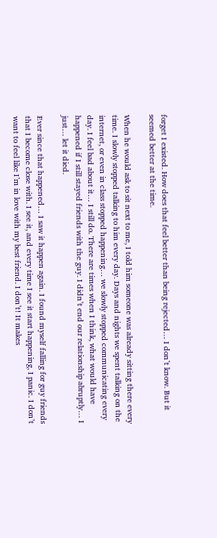forget I existed. How does that feel better than being rejected… I don’t know. But it seemed better at the time.

When he would ask to sit next to me, I told him someone was already sitting there every time. I slowly stopped talking to him every day. Days and nights we spent talking on the internet, or even in class stopped happening… we slowly stopped communicating every day. I feel bad about it… I still do. There are times when I think, what would have happened if I still stayed friends with the guy. I didn’t end our relationship abruptly… I just… let it died.

Ever since that happened… I saw it happen again. I found myself falling for guy friends that I become close with. I see it, and every time I see it start happening, I panic. I don’t want to feel like I’m in love with my best friend. I don’t! It makes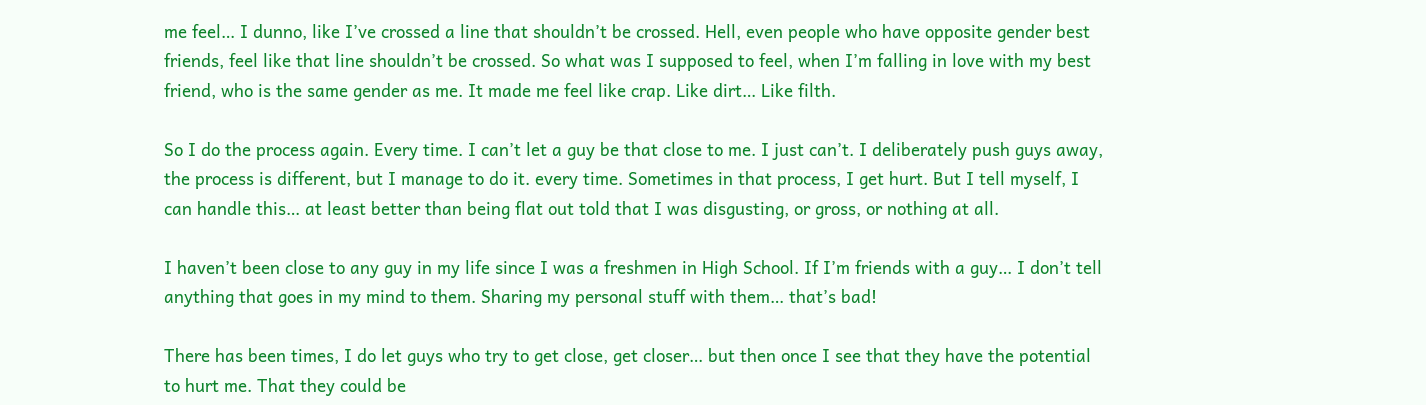me feel… I dunno, like I’ve crossed a line that shouldn’t be crossed. Hell, even people who have opposite gender best friends, feel like that line shouldn’t be crossed. So what was I supposed to feel, when I’m falling in love with my best friend, who is the same gender as me. It made me feel like crap. Like dirt… Like filth.

So I do the process again. Every time. I can’t let a guy be that close to me. I just can’t. I deliberately push guys away, the process is different, but I manage to do it. every time. Sometimes in that process, I get hurt. But I tell myself, I can handle this… at least better than being flat out told that I was disgusting, or gross, or nothing at all.

I haven’t been close to any guy in my life since I was a freshmen in High School. If I’m friends with a guy… I don’t tell anything that goes in my mind to them. Sharing my personal stuff with them… that’s bad!

There has been times, I do let guys who try to get close, get closer… but then once I see that they have the potential to hurt me. That they could be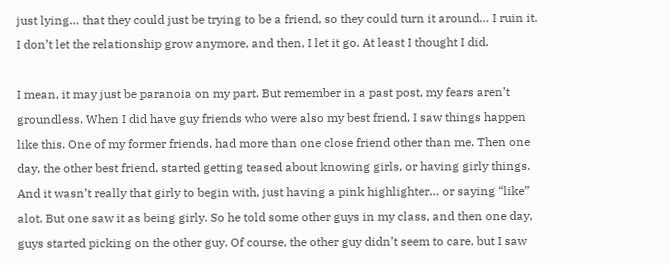just lying… that they could just be trying to be a friend, so they could turn it around… I ruin it. I don’t let the relationship grow anymore, and then, I let it go. At least I thought I did.

I mean, it may just be paranoia on my part. But remember in a past post, my fears aren’t groundless. When I did have guy friends who were also my best friend, I saw things happen like this. One of my former friends, had more than one close friend other than me. Then one day, the other best friend, started getting teased about knowing girls, or having girly things. And it wasn’t really that girly to begin with, just having a pink highlighter… or saying “like” alot. But one saw it as being girly. So he told some other guys in my class, and then one day, guys started picking on the other guy. Of course, the other guy didn’t seem to care. but I saw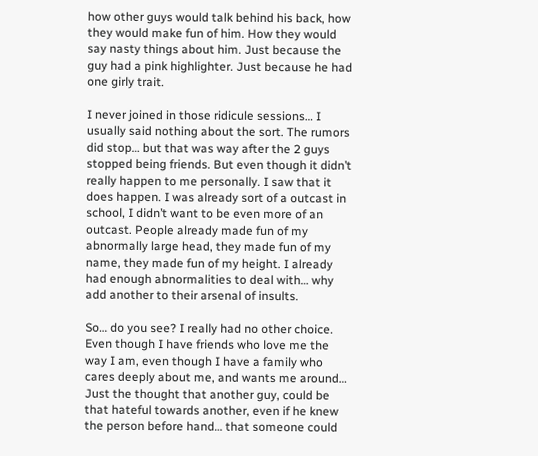how other guys would talk behind his back, how they would make fun of him. How they would say nasty things about him. Just because the guy had a pink highlighter. Just because he had one girly trait.

I never joined in those ridicule sessions… I usually said nothing about the sort. The rumors did stop… but that was way after the 2 guys stopped being friends. But even though it didn’t really happen to me personally. I saw that it does happen. I was already sort of a outcast in school, I didn’t want to be even more of an outcast. People already made fun of my abnormally large head, they made fun of my name, they made fun of my height. I already had enough abnormalities to deal with… why add another to their arsenal of insults.

So… do you see? I really had no other choice. Even though I have friends who love me the way I am, even though I have a family who cares deeply about me, and wants me around… Just the thought that another guy, could be that hateful towards another, even if he knew the person before hand… that someone could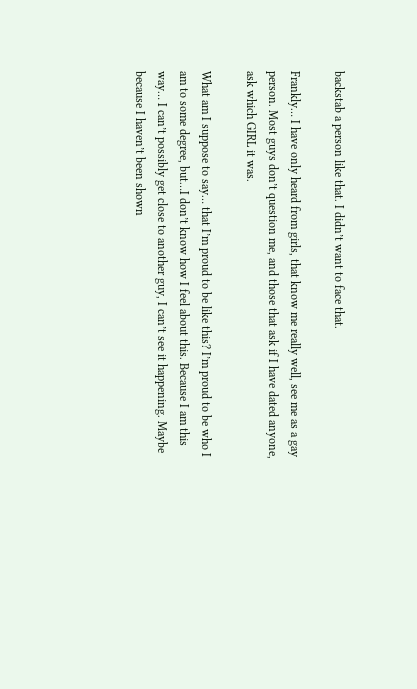backstab a person like that. I didn’t want to face that.

Frankly… I have only heard from girls, that know me really well, see me as a gay person. Most guys don’t question me, and those that ask if I have dated anyone, ask which GIRL it was.

What am I suppose to say… that I’m proud to be like this? I’m proud to be who I am to some degree, but…I don’t know how I feel about this. Because I am this way… I can’t possibly get close to another guy, I can’t see it happening. Maybe because I haven’t been shown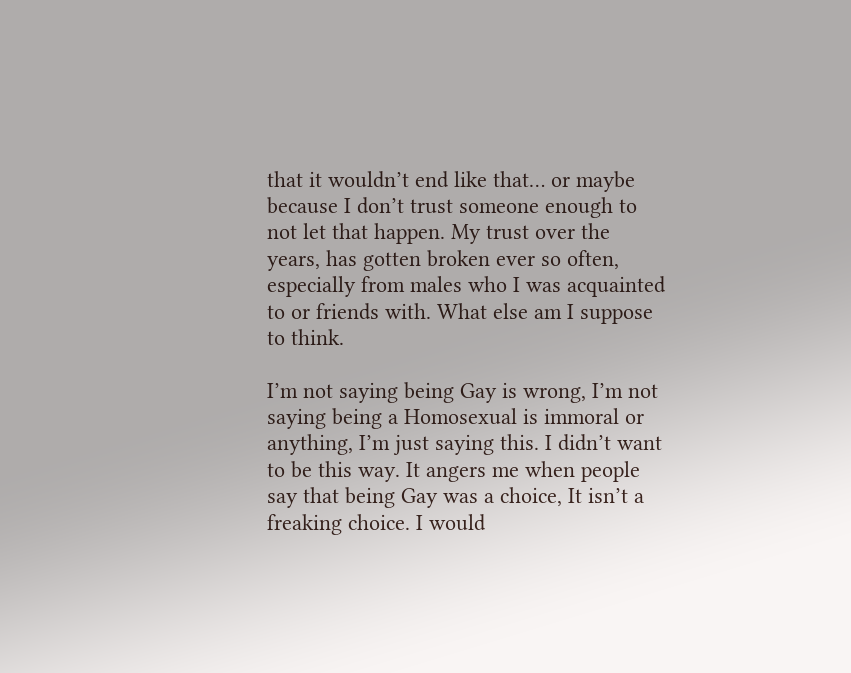that it wouldn’t end like that… or maybe because I don’t trust someone enough to not let that happen. My trust over the years, has gotten broken ever so often, especially from males who I was acquainted to or friends with. What else am I suppose to think.

I’m not saying being Gay is wrong, I’m not saying being a Homosexual is immoral or anything, I’m just saying this. I didn’t want to be this way. It angers me when people say that being Gay was a choice, It isn’t a freaking choice. I would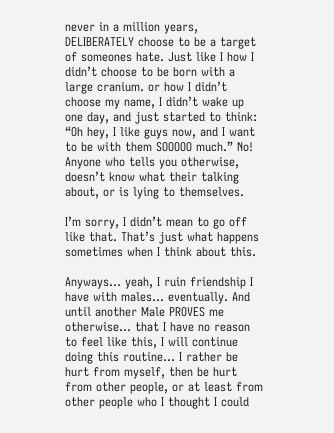never in a million years, DELIBERATELY choose to be a target of someones hate. Just like I how I didn’t choose to be born with a large cranium. or how I didn’t choose my name, I didn’t wake up one day, and just started to think: “Oh hey, I like guys now, and I want to be with them SOOOOO much.” No! Anyone who tells you otherwise, doesn’t know what their talking about, or is lying to themselves.

I’m sorry, I didn’t mean to go off like that. That’s just what happens sometimes when I think about this.

Anyways… yeah, I ruin friendship I have with males… eventually. And until another Male PROVES me otherwise… that I have no reason to feel like this, I will continue doing this routine… I rather be hurt from myself, then be hurt from other people, or at least from other people who I thought I could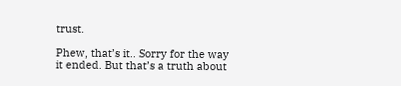trust.

Phew, that’s it.. Sorry for the way it ended. But that’s a truth about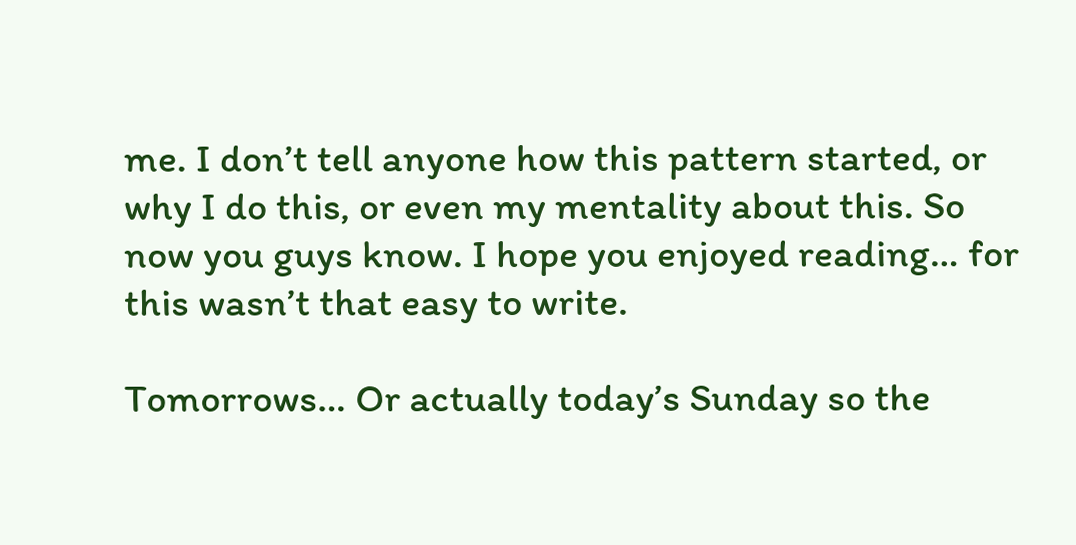me. I don’t tell anyone how this pattern started, or why I do this, or even my mentality about this. So now you guys know. I hope you enjoyed reading… for this wasn’t that easy to write.

Tomorrows… Or actually today’s Sunday so the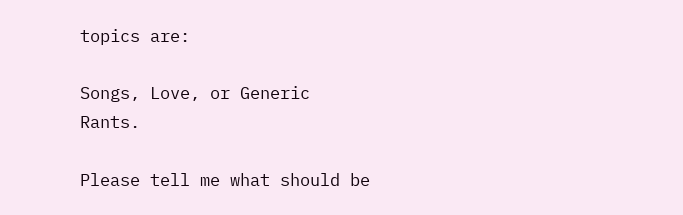topics are:

Songs, Love, or Generic Rants.

Please tell me what should be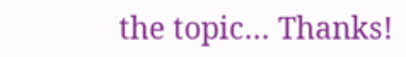the topic… Thanks!